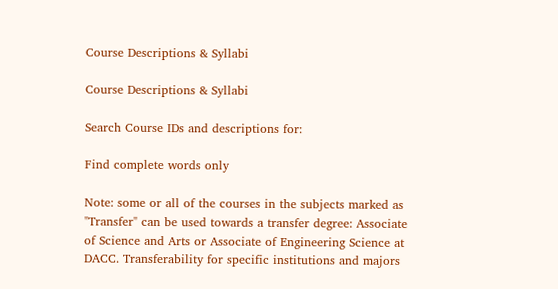Course Descriptions & Syllabi

Course Descriptions & Syllabi

Search Course IDs and descriptions for:

Find complete words only

Note: some or all of the courses in the subjects marked as "Transfer" can be used towards a transfer degree: Associate of Science and Arts or Associate of Engineering Science at DACC. Transferability for specific institutions and majors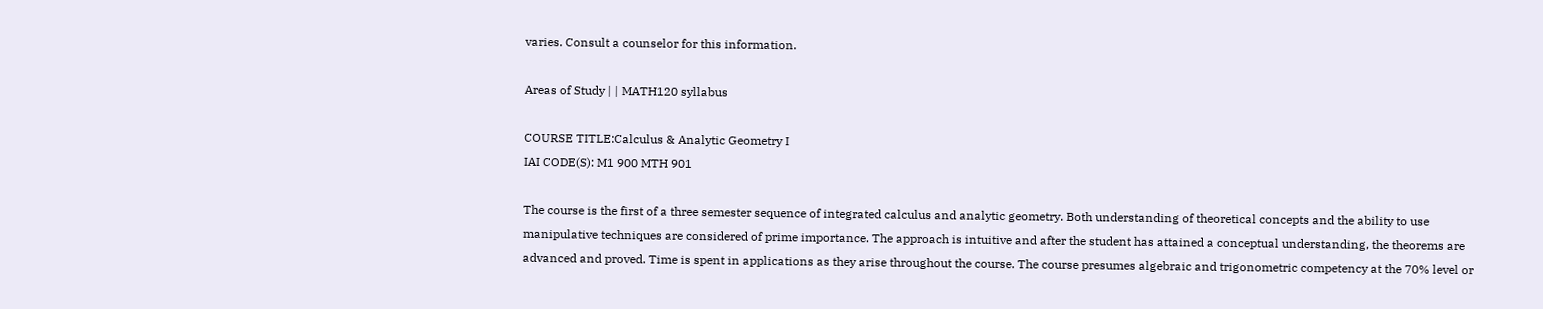varies. Consult a counselor for this information.

Areas of Study | | MATH120 syllabus

COURSE TITLE:Calculus & Analytic Geometry I
IAI CODE(S): M1 900 MTH 901

The course is the first of a three semester sequence of integrated calculus and analytic geometry. Both understanding of theoretical concepts and the ability to use manipulative techniques are considered of prime importance. The approach is intuitive and after the student has attained a conceptual understanding, the theorems are advanced and proved. Time is spent in applications as they arise throughout the course. The course presumes algebraic and trigonometric competency at the 70% level or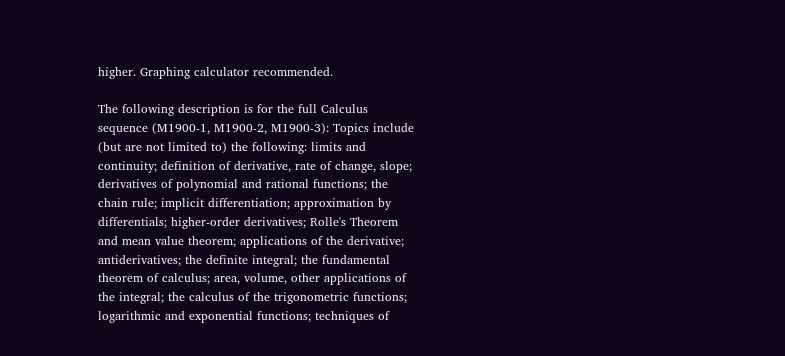higher. Graphing calculator recommended.

The following description is for the full Calculus sequence (M1900-1, M1900-2, M1900-3): Topics include (but are not limited to) the following: limits and continuity; definition of derivative, rate of change, slope; derivatives of polynomial and rational functions; the chain rule; implicit differentiation; approximation by differentials; higher-order derivatives; Rolle's Theorem and mean value theorem; applications of the derivative; antiderivatives; the definite integral; the fundamental theorem of calculus; area, volume, other applications of the integral; the calculus of the trigonometric functions; logarithmic and exponential functions; techniques of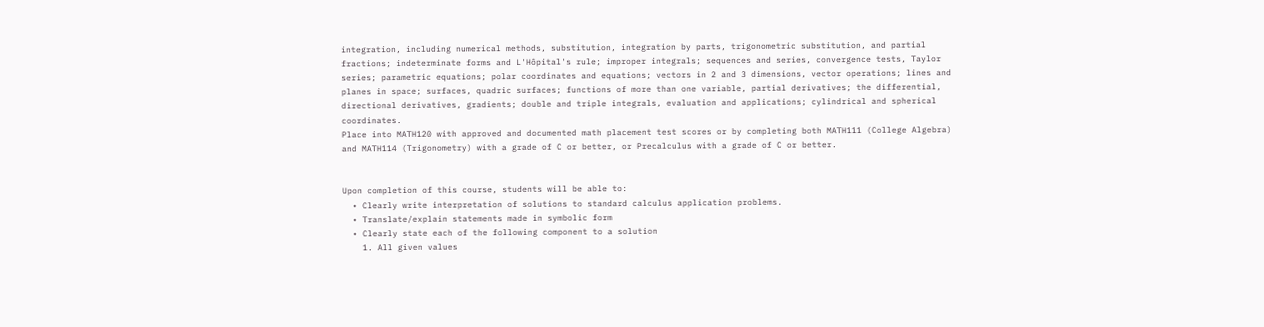integration, including numerical methods, substitution, integration by parts, trigonometric substitution, and partial fractions; indeterminate forms and L'Hôpital's rule; improper integrals; sequences and series, convergence tests, Taylor series; parametric equations; polar coordinates and equations; vectors in 2 and 3 dimensions, vector operations; lines and planes in space; surfaces, quadric surfaces; functions of more than one variable, partial derivatives; the differential, directional derivatives, gradients; double and triple integrals, evaluation and applications; cylindrical and spherical coordinates.
Place into MATH120 with approved and documented math placement test scores or by completing both MATH111 (College Algebra) and MATH114 (Trigonometry) with a grade of C or better, or Precalculus with a grade of C or better.


Upon completion of this course, students will be able to:
  • Clearly write interpretation of solutions to standard calculus application problems.
  • Translate/explain statements made in symbolic form
  • Clearly state each of the following component to a solution
    1. All given values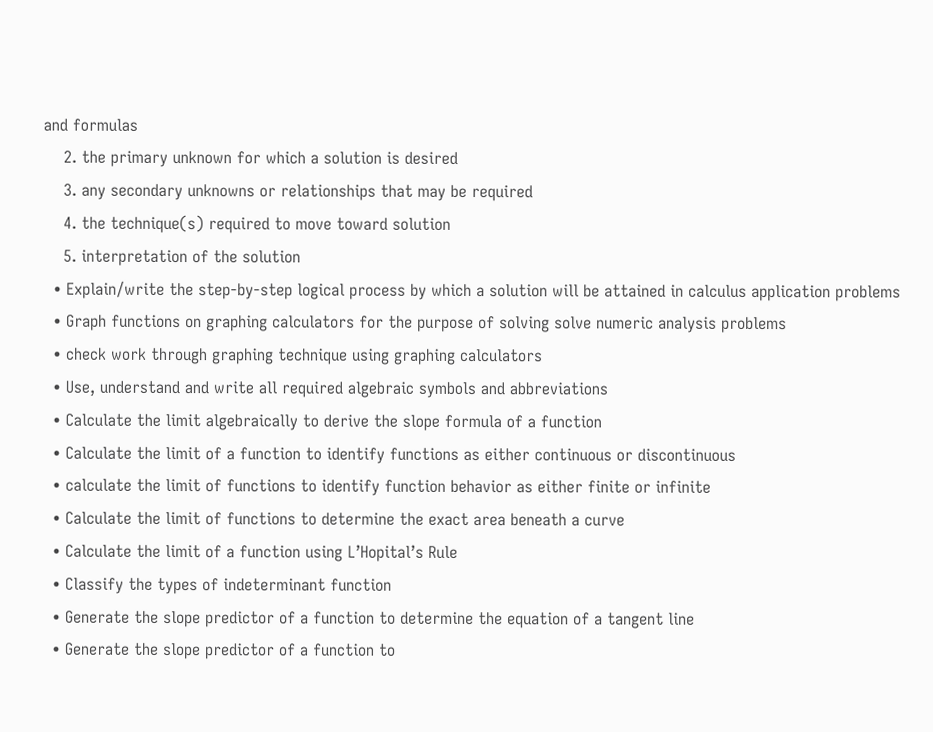and formulas
    2. the primary unknown for which a solution is desired
    3. any secondary unknowns or relationships that may be required
    4. the technique(s) required to move toward solution
    5. interpretation of the solution
  • Explain/write the step-by-step logical process by which a solution will be attained in calculus application problems
  • Graph functions on graphing calculators for the purpose of solving solve numeric analysis problems
  • check work through graphing technique using graphing calculators
  • Use, understand and write all required algebraic symbols and abbreviations
  • Calculate the limit algebraically to derive the slope formula of a function
  • Calculate the limit of a function to identify functions as either continuous or discontinuous
  • calculate the limit of functions to identify function behavior as either finite or infinite
  • Calculate the limit of functions to determine the exact area beneath a curve
  • Calculate the limit of a function using L’Hopital’s Rule
  • Classify the types of indeterminant function
  • Generate the slope predictor of a function to determine the equation of a tangent line
  • Generate the slope predictor of a function to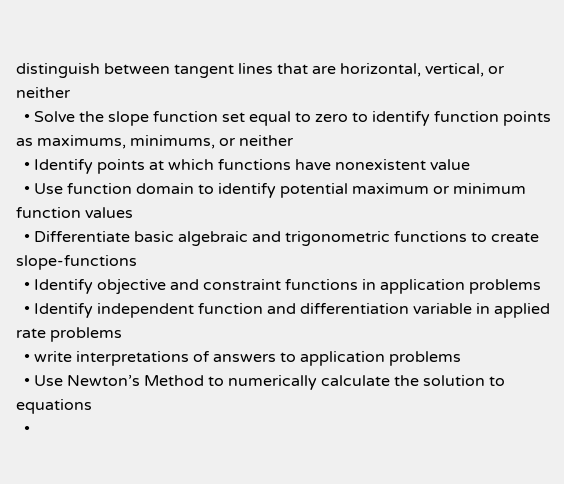distinguish between tangent lines that are horizontal, vertical, or neither
  • Solve the slope function set equal to zero to identify function points as maximums, minimums, or neither
  • Identify points at which functions have nonexistent value
  • Use function domain to identify potential maximum or minimum function values
  • Differentiate basic algebraic and trigonometric functions to create slope-functions
  • Identify objective and constraint functions in application problems
  • Identify independent function and differentiation variable in applied rate problems
  • write interpretations of answers to application problems
  • Use Newton’s Method to numerically calculate the solution to equations
  •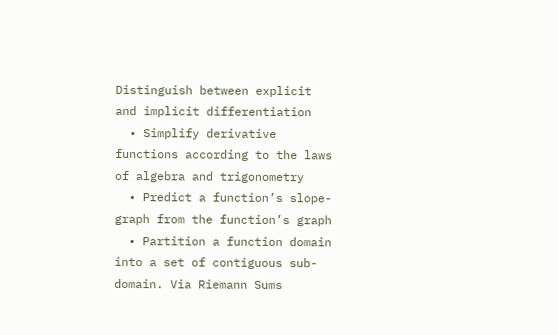Distinguish between explicit and implicit differentiation
  • Simplify derivative functions according to the laws of algebra and trigonometry
  • Predict a function’s slope-graph from the function’s graph
  • Partition a function domain into a set of contiguous sub-domain. Via Riemann Sums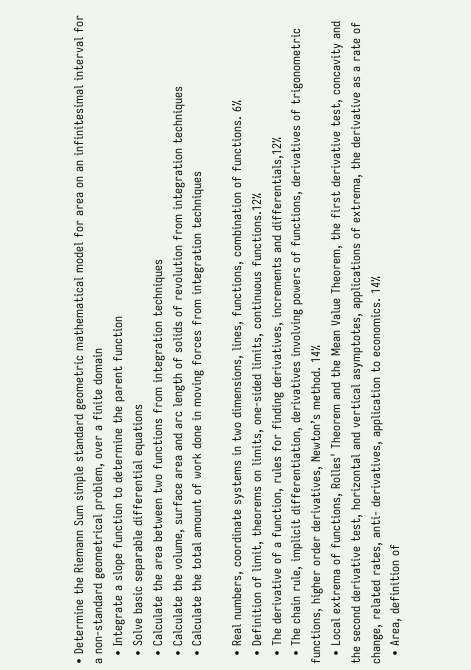• Determine the Riemann Sum simple standard geometric mathematical model for area on an infinitesimal interval for a non-standard geometrical problem, over a finite domain
  • Integrate a slope function to determine the parent function
  • Solve basic separable differential equations
  • Calculate the area between two functions from integration techniques
  • Calculate the volume, surface area and arc length of solids of revolution from integration techniques
  • Calculate the total amount of work done in moving forces from integration techniques

  • Real numbers, coordinate systems in two dimensions, lines, functions, combination of functions. 6%
  • Definition of limit, theorems on limits, one-sided limits, continuous functions.12%
  • The derivative of a function, rules for finding derivatives, increments and differentials,12%
  • The chain rule, implicit differentiation, derivatives involving powers of functions, derivatives of trigonometric functions, higher order derivatives, Newton’s method. 14%
  • Local extrema of functions, Rolles' Theorem and the Mean Value Theorem, the first derivative test, concavity and the second derivative test, horizontal and vertical asymptotes, applications of extrema, the derivative as a rate of change, related rates, anti- derivatives, application to economics. 14%
  • Area, definition of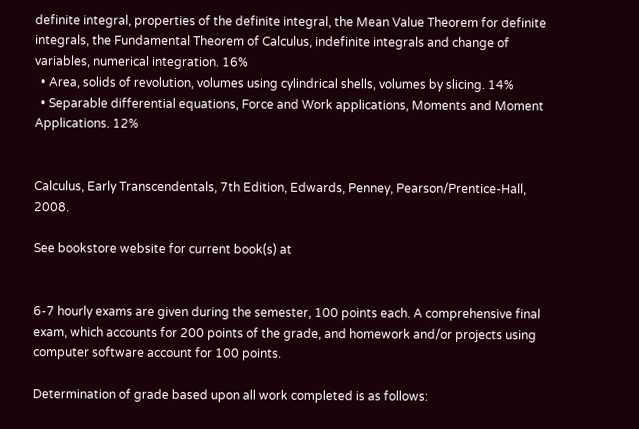definite integral, properties of the definite integral, the Mean Value Theorem for definite integrals, the Fundamental Theorem of Calculus, indefinite integrals and change of variables, numerical integration. 16%
  • Area, solids of revolution, volumes using cylindrical shells, volumes by slicing. 14%
  • Separable differential equations, Force and Work applications, Moments and Moment Applications. 12%


Calculus, Early Transcendentals, 7th Edition, Edwards, Penney, Pearson/Prentice-Hall, 2008.

See bookstore website for current book(s) at


6-7 hourly exams are given during the semester, 100 points each. A comprehensive final exam, which accounts for 200 points of the grade, and homework and/or projects using computer software account for 100 points.

Determination of grade based upon all work completed is as follows: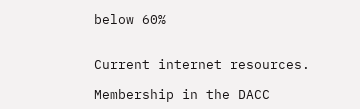below 60%


Current internet resources.

Membership in the DACC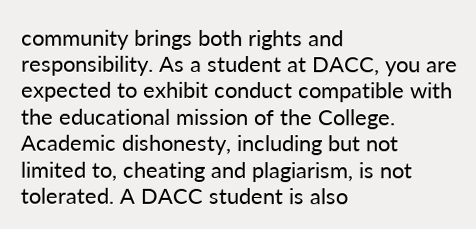community brings both rights and responsibility. As a student at DACC, you are expected to exhibit conduct compatible with the educational mission of the College. Academic dishonesty, including but not limited to, cheating and plagiarism, is not tolerated. A DACC student is also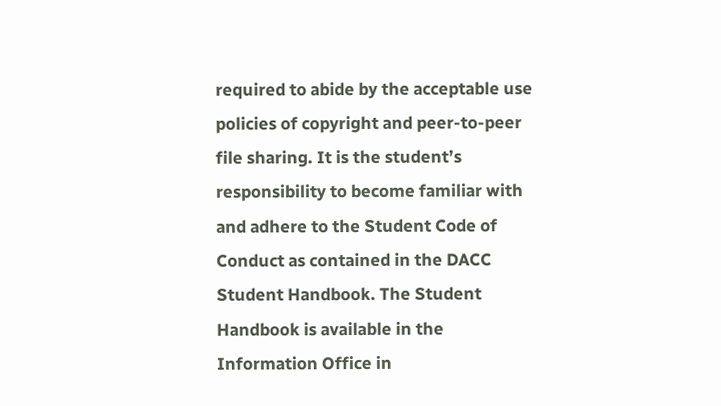required to abide by the acceptable use policies of copyright and peer-to-peer file sharing. It is the student’s responsibility to become familiar with and adhere to the Student Code of Conduct as contained in the DACC Student Handbook. The Student Handbook is available in the Information Office in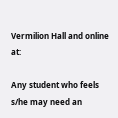Vermilion Hall and online at:

Any student who feels s/he may need an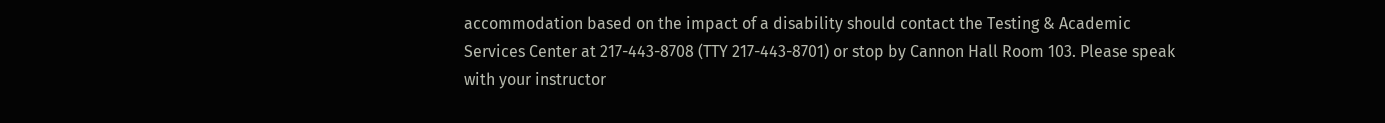accommodation based on the impact of a disability should contact the Testing & Academic Services Center at 217-443-8708 (TTY 217-443-8701) or stop by Cannon Hall Room 103. Please speak with your instructor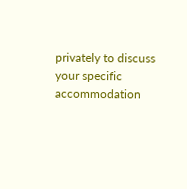privately to discuss your specific accommodation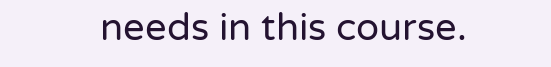needs in this course.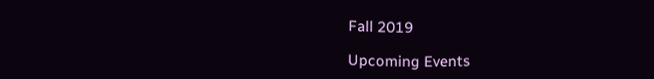Fall 2019

Upcoming Events